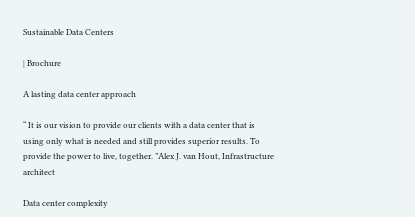Sustainable Data Centers

| Brochure

A lasting data center approach

“ It is our vision to provide our clients with a data center that is using only what is needed and still provides superior results. To provide the power to live, together. ”Alex J. van Hout, Infrastructure architect

Data center complexity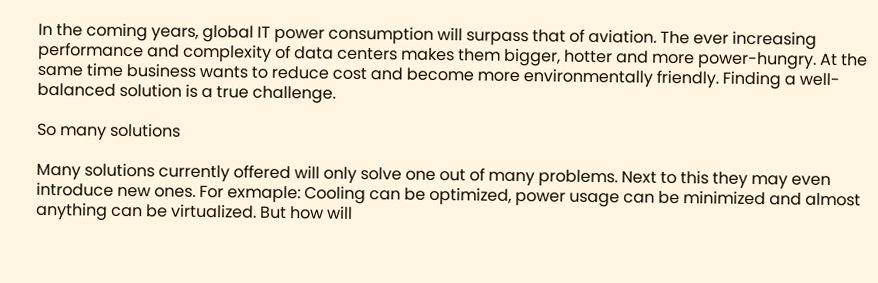In the coming years, global IT power consumption will surpass that of aviation. The ever increasing performance and complexity of data centers makes them bigger, hotter and more power-hungry. At the same time business wants to reduce cost and become more environmentally friendly. Finding a well-balanced solution is a true challenge.

So many solutions

Many solutions currently offered will only solve one out of many problems. Next to this they may even introduce new ones. For exmaple: Cooling can be optimized, power usage can be minimized and almost anything can be virtualized. But how will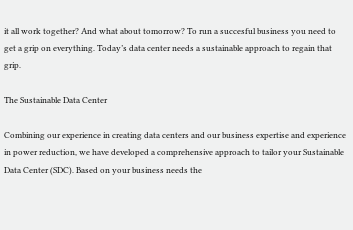it all work together? And what about tomorrow? To run a succesful business you need to get a grip on everything. Today’s data center needs a sustainable approach to regain that grip.

The Sustainable Data Center

Combining our experience in creating data centers and our business expertise and experience in power reduction, we have developed a comprehensive approach to tailor your Sustainable Data Center (SDC). Based on your business needs the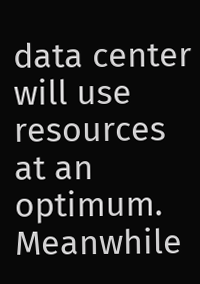data center will use resources at an optimum. Meanwhile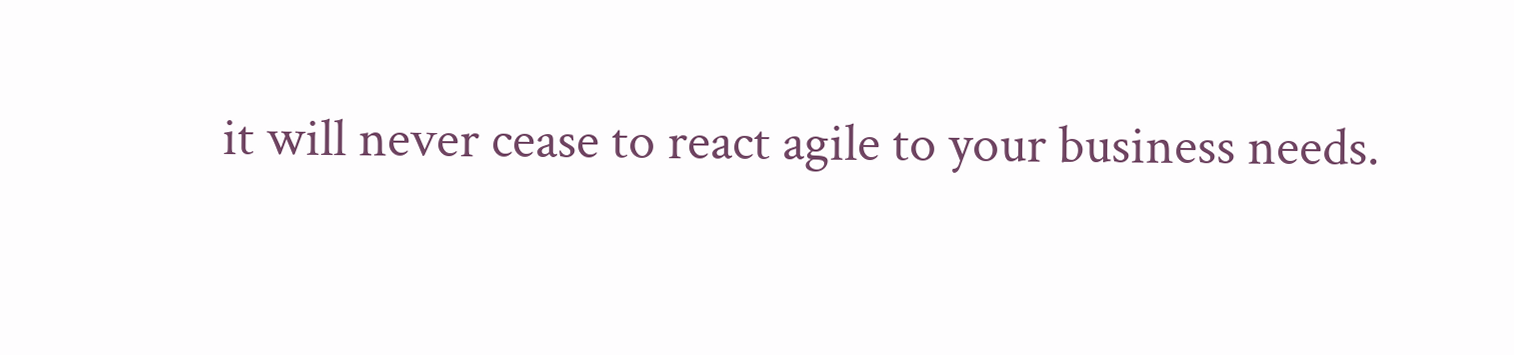it will never cease to react agile to your business needs.